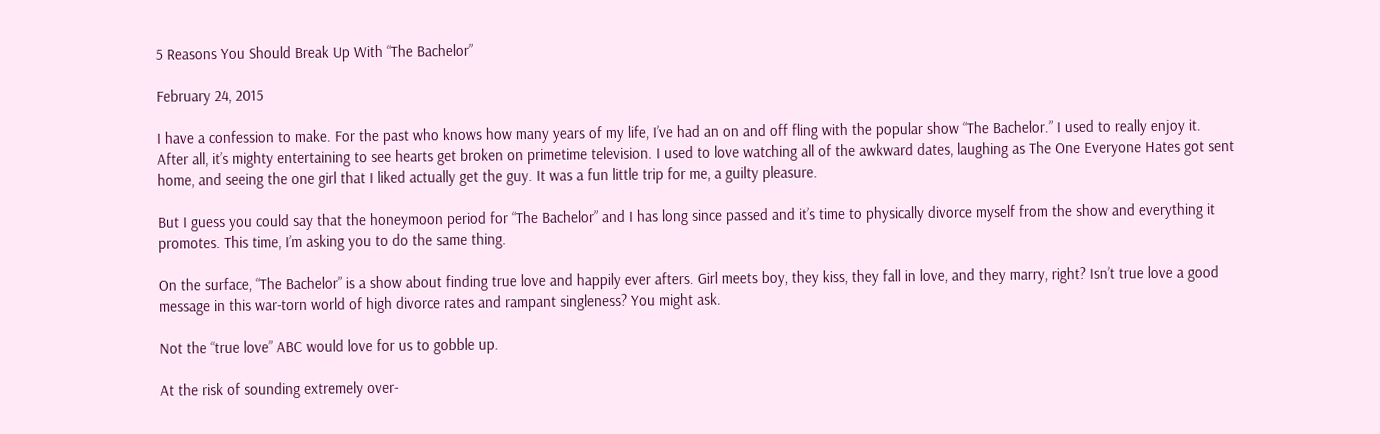5 Reasons You Should Break Up With “The Bachelor”

February 24, 2015

I have a confession to make. For the past who knows how many years of my life, I’ve had an on and off fling with the popular show “The Bachelor.” I used to really enjoy it. After all, it’s mighty entertaining to see hearts get broken on primetime television. I used to love watching all of the awkward dates, laughing as The One Everyone Hates got sent home, and seeing the one girl that I liked actually get the guy. It was a fun little trip for me, a guilty pleasure.

But I guess you could say that the honeymoon period for “The Bachelor” and I has long since passed and it’s time to physically divorce myself from the show and everything it promotes. This time, I’m asking you to do the same thing.

On the surface, “The Bachelor” is a show about finding true love and happily ever afters. Girl meets boy, they kiss, they fall in love, and they marry, right? Isn’t true love a good message in this war-torn world of high divorce rates and rampant singleness? You might ask.

Not the “true love” ABC would love for us to gobble up.

At the risk of sounding extremely over-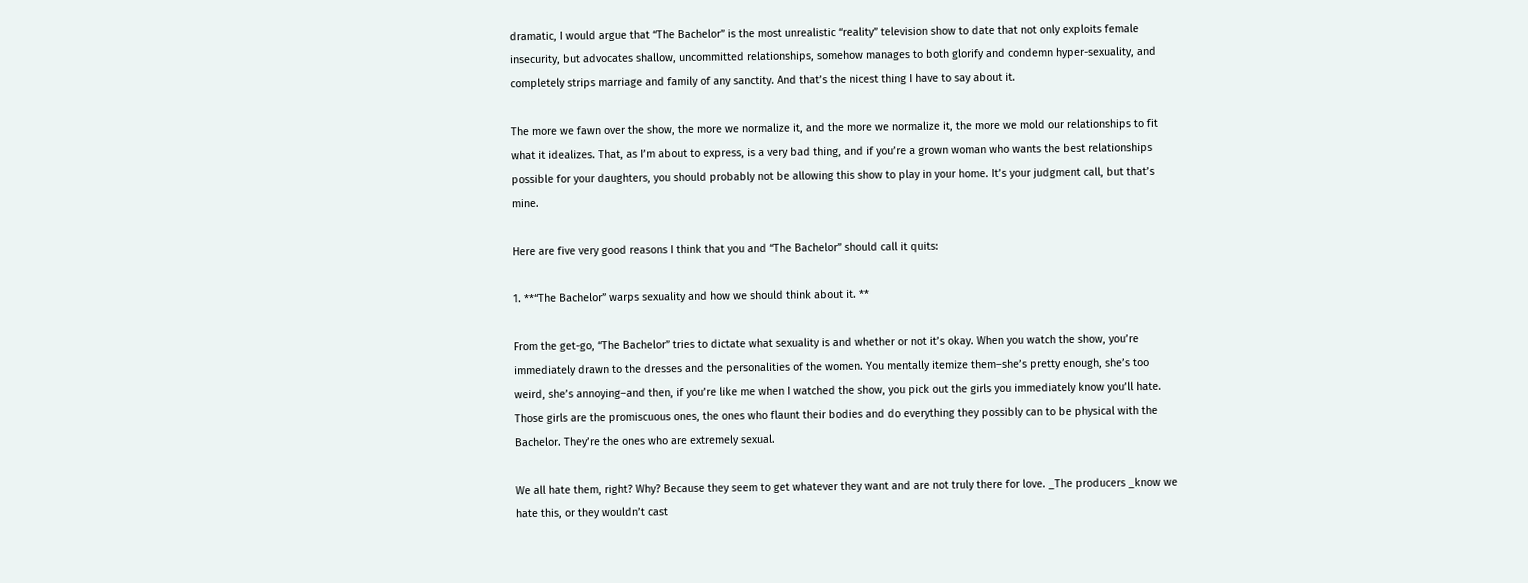dramatic, I would argue that “The Bachelor” is the most unrealistic “reality” television show to date that not only exploits female insecurity, but advocates shallow, uncommitted relationships, somehow manages to both glorify and condemn hyper-sexuality, and completely strips marriage and family of any sanctity. And that’s the nicest thing I have to say about it.

The more we fawn over the show, the more we normalize it, and the more we normalize it, the more we mold our relationships to fit what it idealizes. That, as I’m about to express, is a very bad thing, and if you’re a grown woman who wants the best relationships possible for your daughters, you should probably not be allowing this show to play in your home. It’s your judgment call, but that’s mine.

Here are five very good reasons I think that you and “The Bachelor” should call it quits:

1. **“The Bachelor” warps sexuality and how we should think about it. **

From the get-go, “The Bachelor” tries to dictate what sexuality is and whether or not it’s okay. When you watch the show, you’re immediately drawn to the dresses and the personalities of the women. You mentally itemize them–she’s pretty enough, she’s too weird, she’s annoying–and then, if you’re like me when I watched the show, you pick out the girls you immediately know you’ll hate. Those girls are the promiscuous ones, the ones who flaunt their bodies and do everything they possibly can to be physical with the Bachelor. They’re the ones who are extremely sexual.

We all hate them, right? Why? Because they seem to get whatever they want and are not truly there for love. _The producers _know we hate this, or they wouldn’t cast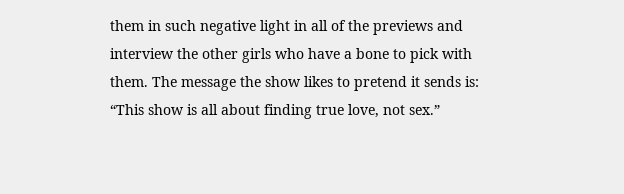them in such negative light in all of the previews and interview the other girls who have a bone to pick with them. The message the show likes to pretend it sends is: “This show is all about finding true love, not sex.”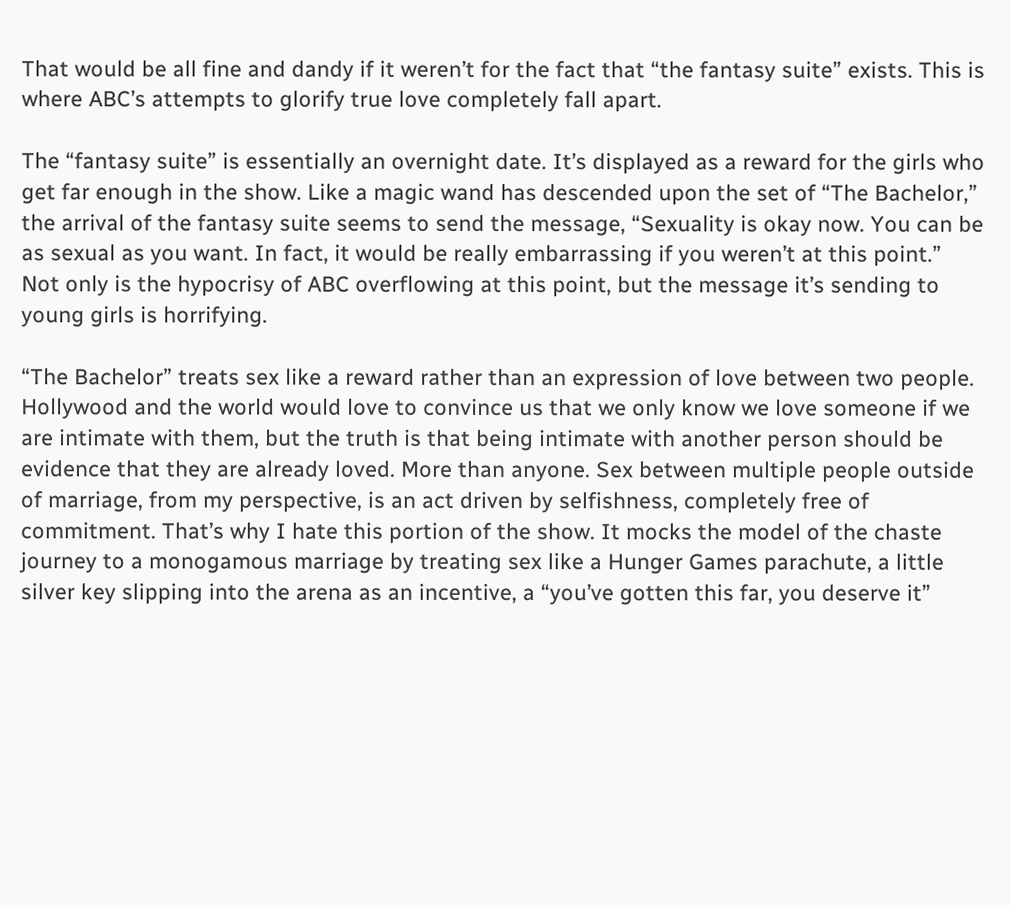That would be all fine and dandy if it weren’t for the fact that “the fantasy suite” exists. This is where ABC’s attempts to glorify true love completely fall apart.

The “fantasy suite” is essentially an overnight date. It’s displayed as a reward for the girls who get far enough in the show. Like a magic wand has descended upon the set of “The Bachelor,” the arrival of the fantasy suite seems to send the message, “Sexuality is okay now. You can be as sexual as you want. In fact, it would be really embarrassing if you weren’t at this point.” Not only is the hypocrisy of ABC overflowing at this point, but the message it’s sending to young girls is horrifying.

“The Bachelor” treats sex like a reward rather than an expression of love between two people. Hollywood and the world would love to convince us that we only know we love someone if we are intimate with them, but the truth is that being intimate with another person should be evidence that they are already loved. More than anyone. Sex between multiple people outside of marriage, from my perspective, is an act driven by selfishness, completely free of commitment. That’s why I hate this portion of the show. It mocks the model of the chaste journey to a monogamous marriage by treating sex like a Hunger Games parachute, a little silver key slipping into the arena as an incentive, a “you’ve gotten this far, you deserve it”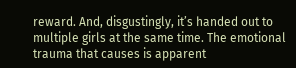reward. And, disgustingly, it’s handed out to multiple girls at the same time. The emotional trauma that causes is apparent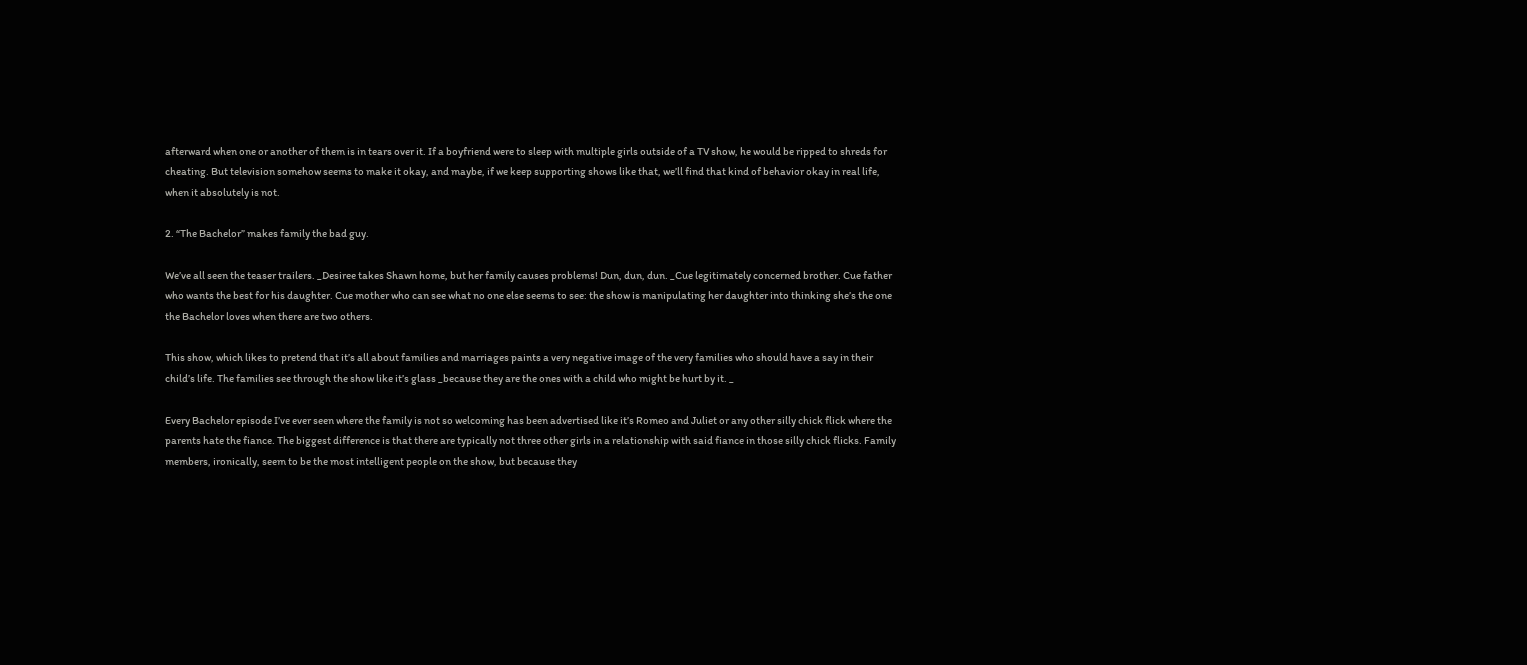afterward when one or another of them is in tears over it. If a boyfriend were to sleep with multiple girls outside of a TV show, he would be ripped to shreds for cheating. But television somehow seems to make it okay, and maybe, if we keep supporting shows like that, we’ll find that kind of behavior okay in real life, when it absolutely is not.

2. “The Bachelor” makes family the bad guy.

We’ve all seen the teaser trailers. _Desiree takes Shawn home, but her family causes problems! Dun, dun, dun. _Cue legitimately concerned brother. Cue father who wants the best for his daughter. Cue mother who can see what no one else seems to see: the show is manipulating her daughter into thinking she’s the one the Bachelor loves when there are two others.

This show, which likes to pretend that it’s all about families and marriages paints a very negative image of the very families who should have a say in their child’s life. The families see through the show like it’s glass _because they are the ones with a child who might be hurt by it. _

Every Bachelor episode I’ve ever seen where the family is not so welcoming has been advertised like it’s Romeo and Juliet or any other silly chick flick where the parents hate the fiance. The biggest difference is that there are typically not three other girls in a relationship with said fiance in those silly chick flicks. Family members, ironically, seem to be the most intelligent people on the show, but because they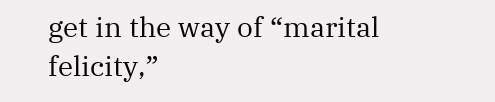get in the way of “marital felicity,”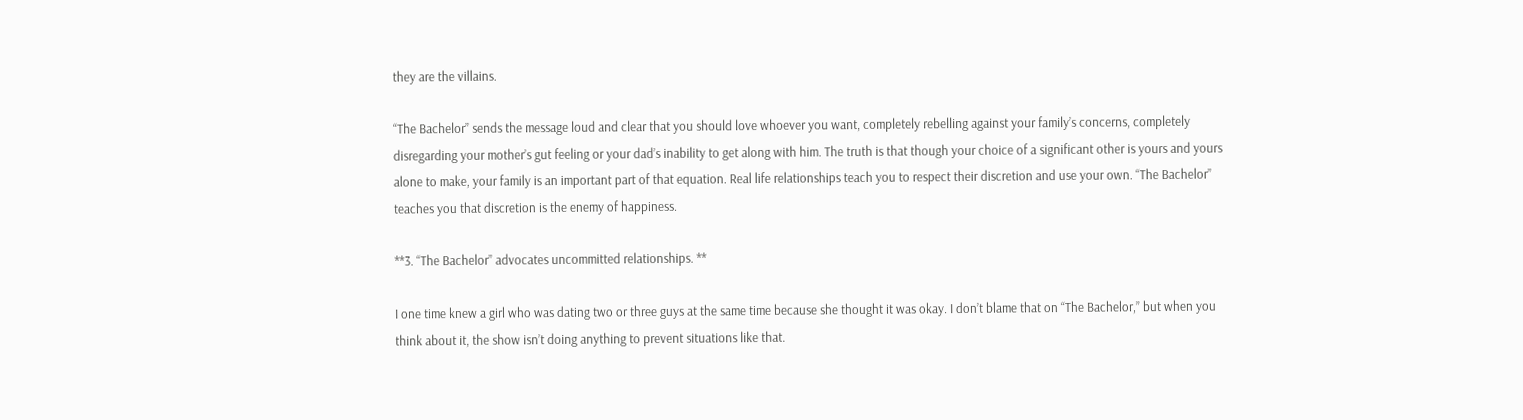they are the villains.

“The Bachelor” sends the message loud and clear that you should love whoever you want, completely rebelling against your family’s concerns, completely disregarding your mother’s gut feeling or your dad’s inability to get along with him. The truth is that though your choice of a significant other is yours and yours alone to make, your family is an important part of that equation. Real life relationships teach you to respect their discretion and use your own. “The Bachelor” teaches you that discretion is the enemy of happiness.

**3. “The Bachelor” advocates uncommitted relationships. **

I one time knew a girl who was dating two or three guys at the same time because she thought it was okay. I don’t blame that on “The Bachelor,” but when you think about it, the show isn’t doing anything to prevent situations like that.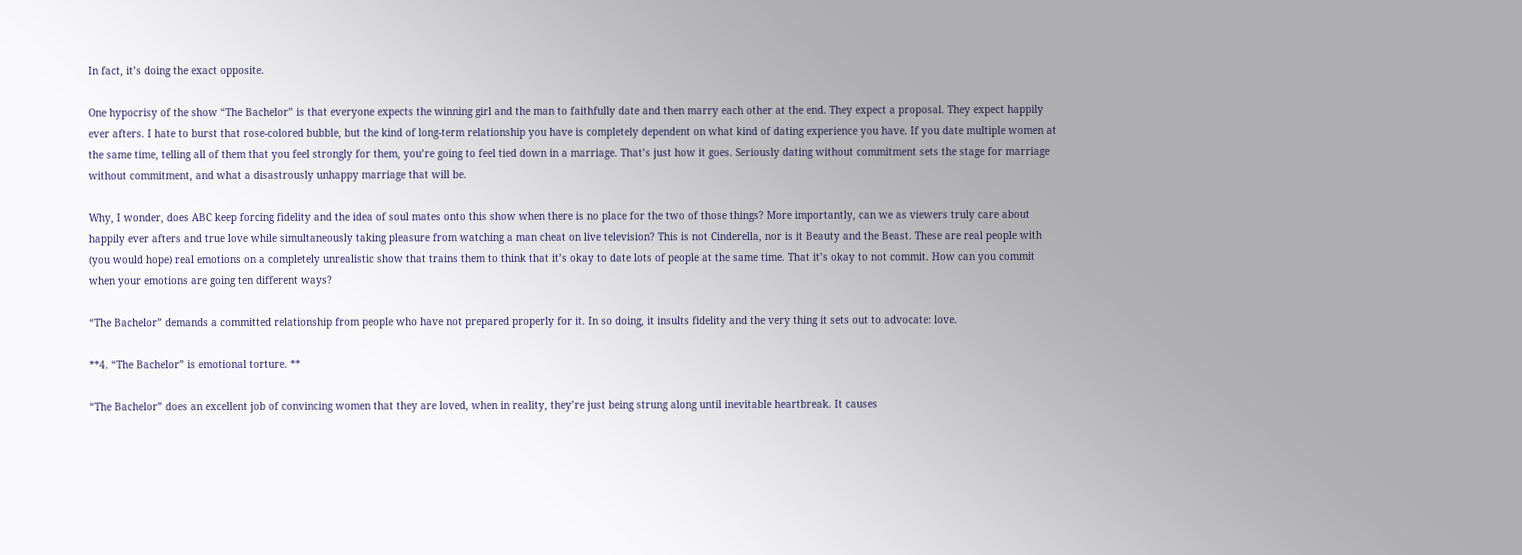In fact, it’s doing the exact opposite.

One hypocrisy of the show “The Bachelor” is that everyone expects the winning girl and the man to faithfully date and then marry each other at the end. They expect a proposal. They expect happily ever afters. I hate to burst that rose-colored bubble, but the kind of long-term relationship you have is completely dependent on what kind of dating experience you have. If you date multiple women at the same time, telling all of them that you feel strongly for them, you’re going to feel tied down in a marriage. That’s just how it goes. Seriously dating without commitment sets the stage for marriage without commitment, and what a disastrously unhappy marriage that will be.

Why, I wonder, does ABC keep forcing fidelity and the idea of soul mates onto this show when there is no place for the two of those things? More importantly, can we as viewers truly care about happily ever afters and true love while simultaneously taking pleasure from watching a man cheat on live television? This is not Cinderella, nor is it Beauty and the Beast. These are real people with (you would hope) real emotions on a completely unrealistic show that trains them to think that it’s okay to date lots of people at the same time. That it’s okay to not commit. How can you commit when your emotions are going ten different ways?

“The Bachelor” demands a committed relationship from people who have not prepared properly for it. In so doing, it insults fidelity and the very thing it sets out to advocate: love.

**4. “The Bachelor” is emotional torture. **

“The Bachelor” does an excellent job of convincing women that they are loved, when in reality, they’re just being strung along until inevitable heartbreak. It causes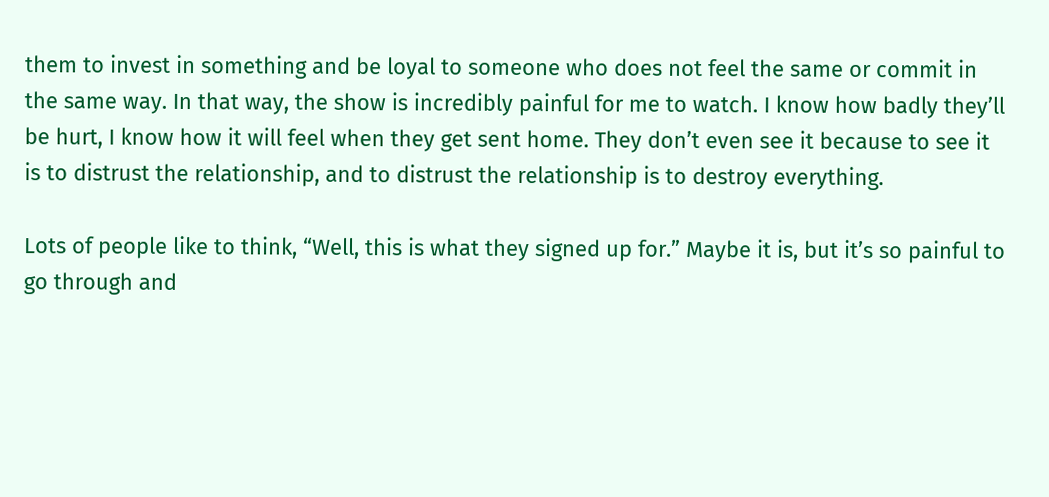them to invest in something and be loyal to someone who does not feel the same or commit in the same way. In that way, the show is incredibly painful for me to watch. I know how badly they’ll be hurt, I know how it will feel when they get sent home. They don’t even see it because to see it is to distrust the relationship, and to distrust the relationship is to destroy everything.

Lots of people like to think, “Well, this is what they signed up for.” Maybe it is, but it’s so painful to go through and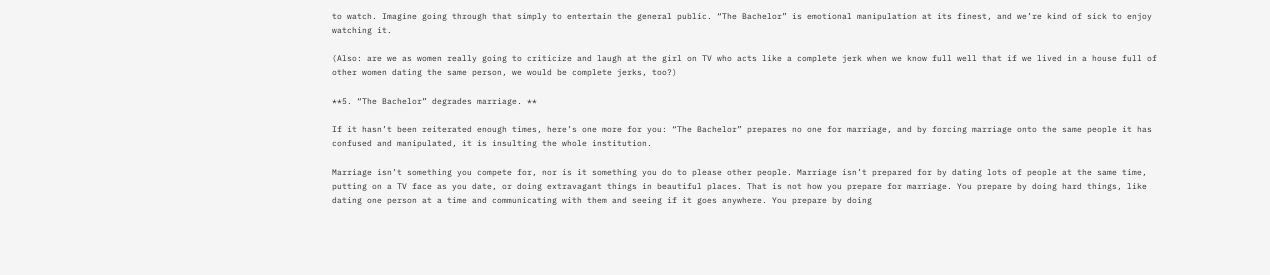to watch. Imagine going through that simply to entertain the general public. “The Bachelor” is emotional manipulation at its finest, and we’re kind of sick to enjoy watching it.

(Also: are we as women really going to criticize and laugh at the girl on TV who acts like a complete jerk when we know full well that if we lived in a house full of other women dating the same person, we would be complete jerks, too?)

**5. “The Bachelor” degrades marriage. **

If it hasn’t been reiterated enough times, here’s one more for you: “The Bachelor” prepares no one for marriage, and by forcing marriage onto the same people it has confused and manipulated, it is insulting the whole institution.

Marriage isn’t something you compete for, nor is it something you do to please other people. Marriage isn’t prepared for by dating lots of people at the same time, putting on a TV face as you date, or doing extravagant things in beautiful places. That is not how you prepare for marriage. You prepare by doing hard things, like dating one person at a time and communicating with them and seeing if it goes anywhere. You prepare by doing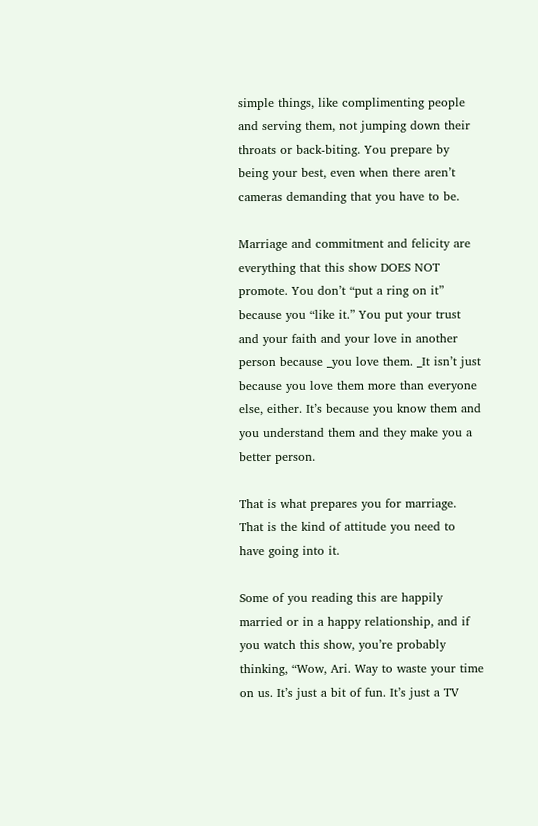simple things, like complimenting people and serving them, not jumping down their throats or back-biting. You prepare by being your best, even when there aren’t cameras demanding that you have to be.

Marriage and commitment and felicity are everything that this show DOES NOT promote. You don’t “put a ring on it” because you “like it.” You put your trust and your faith and your love in another person because _you love them. _It isn’t just because you love them more than everyone else, either. It’s because you know them and you understand them and they make you a better person.

That is what prepares you for marriage. That is the kind of attitude you need to have going into it.

Some of you reading this are happily married or in a happy relationship, and if you watch this show, you’re probably thinking, “Wow, Ari. Way to waste your time on us. It’s just a bit of fun. It’s just a TV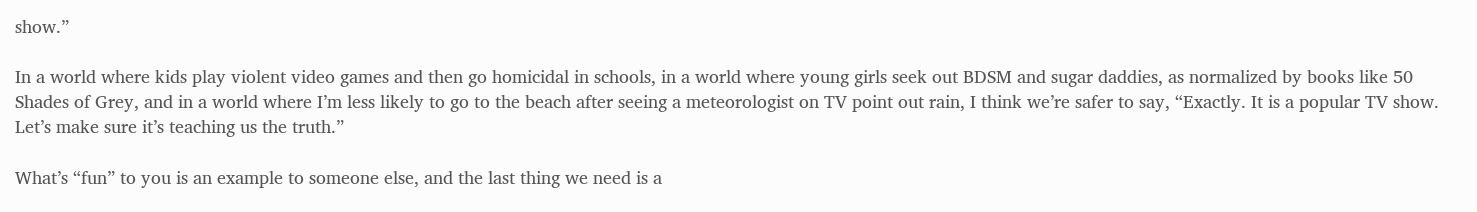show.”

In a world where kids play violent video games and then go homicidal in schools, in a world where young girls seek out BDSM and sugar daddies, as normalized by books like 50 Shades of Grey, and in a world where I’m less likely to go to the beach after seeing a meteorologist on TV point out rain, I think we’re safer to say, “Exactly. It is a popular TV show. Let’s make sure it’s teaching us the truth.”

What’s “fun” to you is an example to someone else, and the last thing we need is a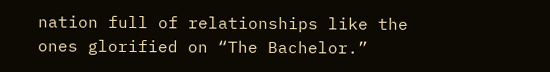nation full of relationships like the ones glorified on “The Bachelor.”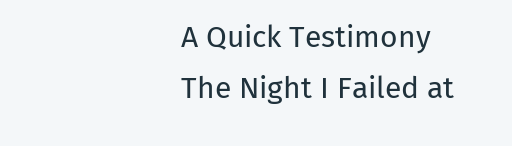A Quick Testimony
The Night I Failed at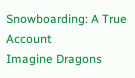Snowboarding: A True Account
Imagine Dragons